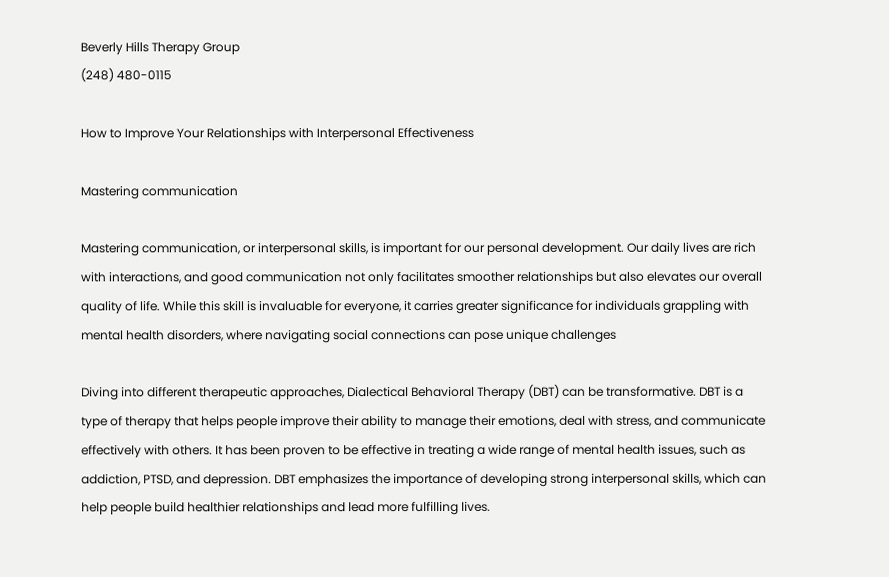Beverly Hills Therapy Group
(248) 480-0115

How to Improve Your Relationships with Interpersonal Effectiveness

Mastering communication

Mastering communication, or interpersonal skills, is important for our personal development. Our daily lives are rich with interactions, and good communication not only facilitates smoother relationships but also elevates our overall quality of life. While this skill is invaluable for everyone, it carries greater significance for individuals grappling with mental health disorders, where navigating social connections can pose unique challenges

Diving into different therapeutic approaches, Dialectical Behavioral Therapy (DBT) can be transformative. DBT is a type of therapy that helps people improve their ability to manage their emotions, deal with stress, and communicate effectively with others. It has been proven to be effective in treating a wide range of mental health issues, such as addiction, PTSD, and depression. DBT emphasizes the importance of developing strong interpersonal skills, which can help people build healthier relationships and lead more fulfilling lives.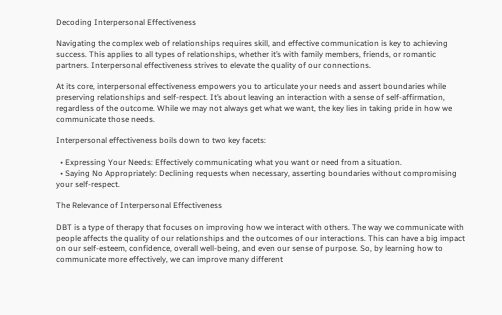Decoding Interpersonal Effectiveness

Navigating the complex web of relationships requires skill, and effective communication is key to achieving success. This applies to all types of relationships, whether it’s with family members, friends, or romantic partners. Interpersonal effectiveness strives to elevate the quality of our connections.

At its core, interpersonal effectiveness empowers you to articulate your needs and assert boundaries while preserving relationships and self-respect. It’s about leaving an interaction with a sense of self-affirmation, regardless of the outcome. While we may not always get what we want, the key lies in taking pride in how we communicate those needs.

Interpersonal effectiveness boils down to two key facets:

  • Expressing Your Needs: Effectively communicating what you want or need from a situation.
  • Saying No Appropriately: Declining requests when necessary, asserting boundaries without compromising your self-respect.

The Relevance of Interpersonal Effectiveness

DBT is a type of therapy that focuses on improving how we interact with others. The way we communicate with people affects the quality of our relationships and the outcomes of our interactions. This can have a big impact on our self-esteem, confidence, overall well-being, and even our sense of purpose. So, by learning how to communicate more effectively, we can improve many different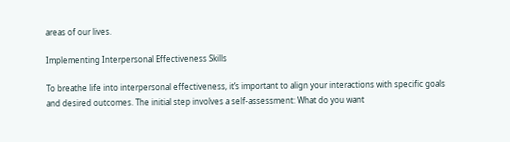areas of our lives.

Implementing Interpersonal Effectiveness Skills

To breathe life into interpersonal effectiveness, it’s important to align your interactions with specific goals and desired outcomes. The initial step involves a self-assessment: What do you want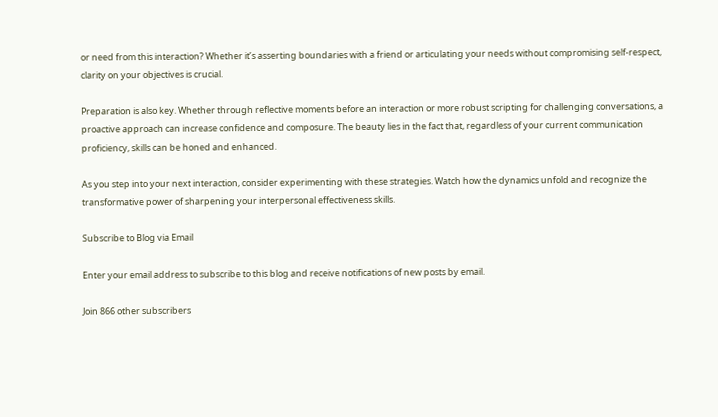or need from this interaction? Whether it’s asserting boundaries with a friend or articulating your needs without compromising self-respect, clarity on your objectives is crucial.

Preparation is also key. Whether through reflective moments before an interaction or more robust scripting for challenging conversations, a proactive approach can increase confidence and composure. The beauty lies in the fact that, regardless of your current communication proficiency, skills can be honed and enhanced.

As you step into your next interaction, consider experimenting with these strategies. Watch how the dynamics unfold and recognize the transformative power of sharpening your interpersonal effectiveness skills.

Subscribe to Blog via Email

Enter your email address to subscribe to this blog and receive notifications of new posts by email.

Join 866 other subscribers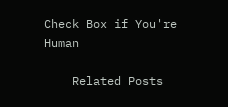Check Box if You're Human

    Related Posts